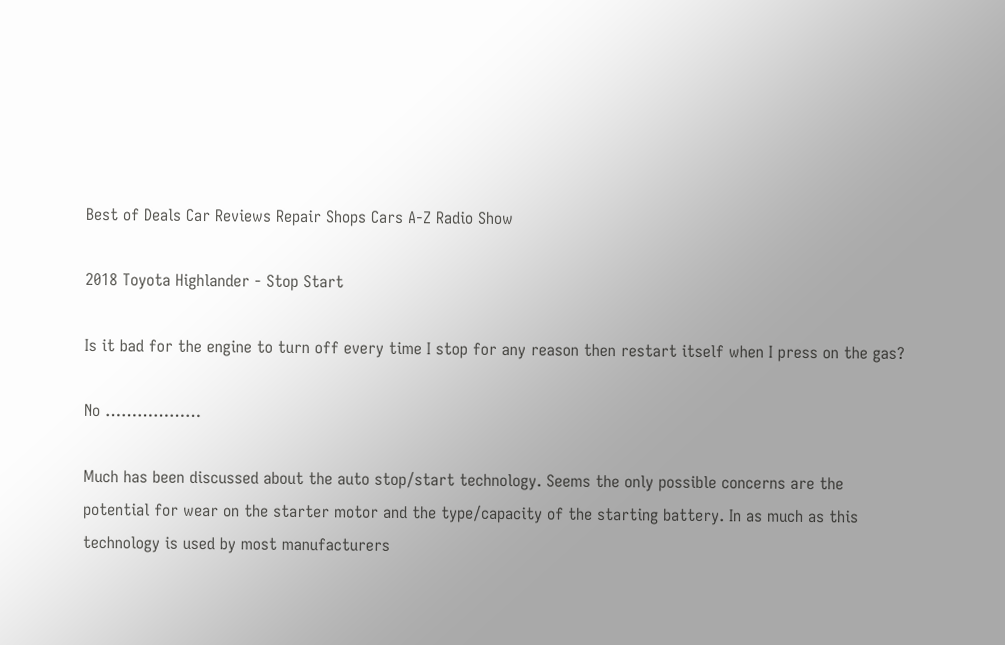Best of Deals Car Reviews Repair Shops Cars A-Z Radio Show

2018 Toyota Highlander - Stop Start

Is it bad for the engine to turn off every time I stop for any reason then restart itself when I press on the gas?

No ………………

Much has been discussed about the auto stop/start technology. Seems the only possible concerns are the potential for wear on the starter motor and the type/capacity of the starting battery. In as much as this technology is used by most manufacturers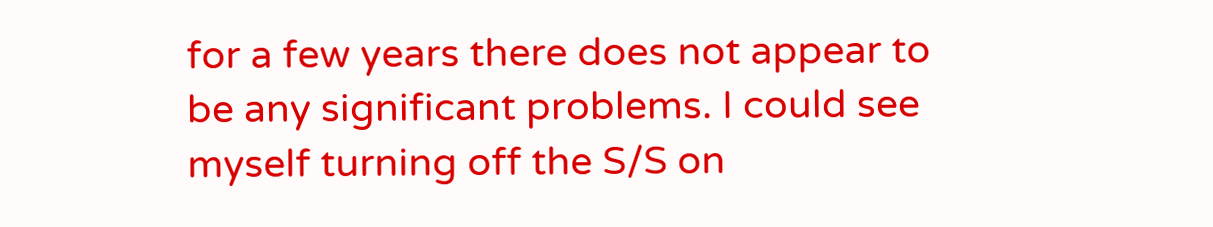for a few years there does not appear to be any significant problems. I could see myself turning off the S/S on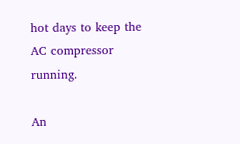hot days to keep the AC compressor running.

An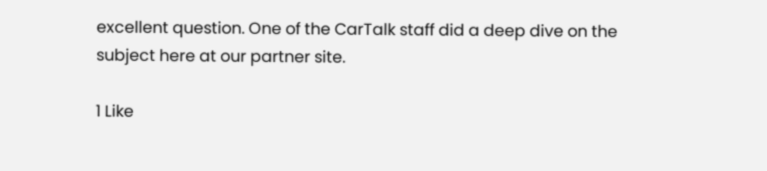excellent question. One of the CarTalk staff did a deep dive on the subject here at our partner site.

1 Like